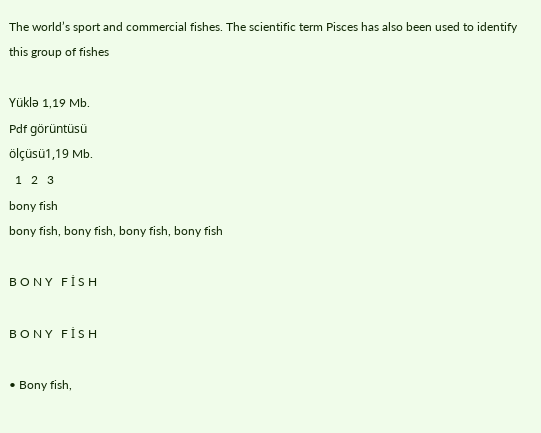The world’s sport and commercial fishes. The scientific term Pisces has also been used to identify this group of fishes

Yüklə 1,19 Mb.
Pdf görüntüsü
ölçüsü1,19 Mb.
  1   2   3
bony fish
bony fish, bony fish, bony fish, bony fish

B O N Y   F İ S H

B O N Y   F İ S H

• Bony fish,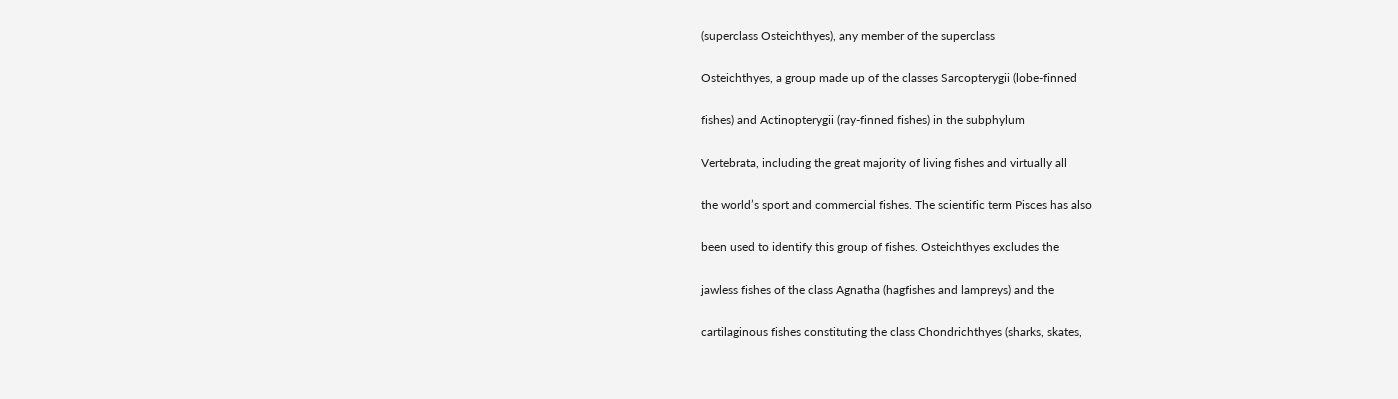(superclass Osteichthyes), any member of the superclass

Osteichthyes, a group made up of the classes Sarcopterygii (lobe-finned

fishes) and Actinopterygii (ray-finned fishes) in the subphylum

Vertebrata, including the great majority of living fishes and virtually all

the world’s sport and commercial fishes. The scientific term Pisces has also

been used to identify this group of fishes. Osteichthyes excludes the

jawless fishes of the class Agnatha (hagfishes and lampreys) and the

cartilaginous fishes constituting the class Chondrichthyes (sharks, skates,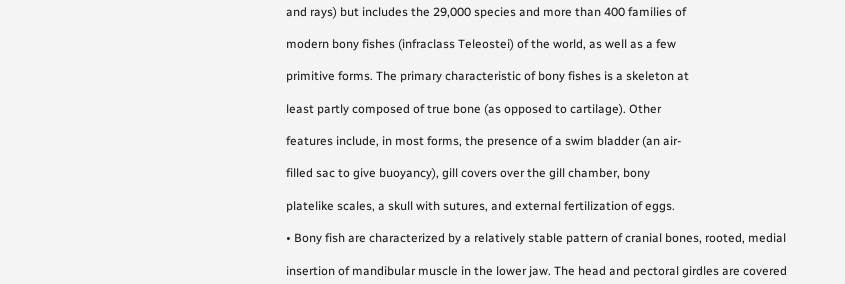and rays) but includes the 29,000 species and more than 400 families of

modern bony fishes (infraclass Teleostei) of the world, as well as a few

primitive forms. The primary characteristic of bony fishes is a skeleton at

least partly composed of true bone (as opposed to cartilage). Other

features include, in most forms, the presence of a swim bladder (an air-

filled sac to give buoyancy), gill covers over the gill chamber, bony

platelike scales, a skull with sutures, and external fertilization of eggs.

• Bony fish are characterized by a relatively stable pattern of cranial bones, rooted, medial

insertion of mandibular muscle in the lower jaw. The head and pectoral girdles are covered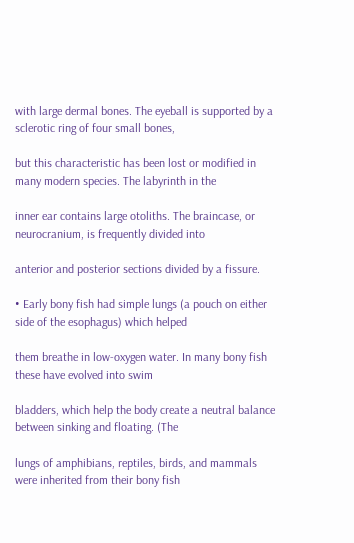with large dermal bones. The eyeball is supported by a sclerotic ring of four small bones,

but this characteristic has been lost or modified in many modern species. The labyrinth in the

inner ear contains large otoliths. The braincase, or neurocranium, is frequently divided into

anterior and posterior sections divided by a fissure.

• Early bony fish had simple lungs (a pouch on either side of the esophagus) which helped

them breathe in low-oxygen water. In many bony fish these have evolved into swim

bladders, which help the body create a neutral balance between sinking and floating. (The

lungs of amphibians, reptiles, birds, and mammals were inherited from their bony fish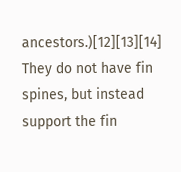ancestors.)[12][13][14]  They do not have fin spines, but instead support the fin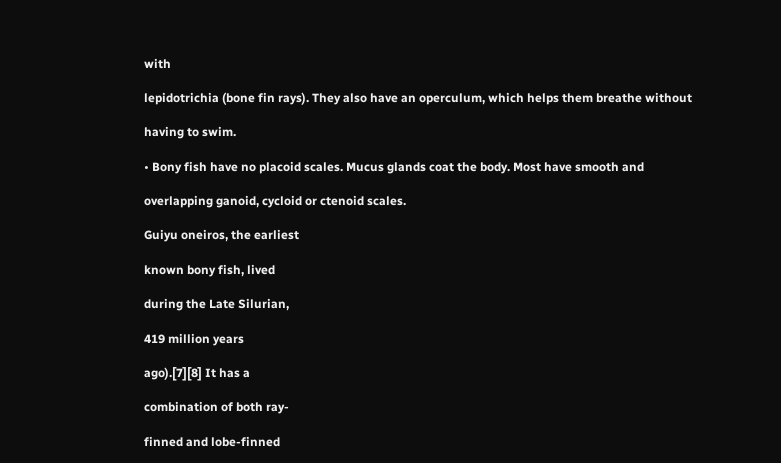with

lepidotrichia (bone fin rays). They also have an operculum, which helps them breathe without

having to swim.

• Bony fish have no placoid scales. Mucus glands coat the body. Most have smooth and

overlapping ganoid, cycloid or ctenoid scales.

Guiyu oneiros, the earliest

known bony fish, lived

during the Late Silurian,

419 million years

ago).[7][8] It has a

combination of both ray-

finned and lobe-finned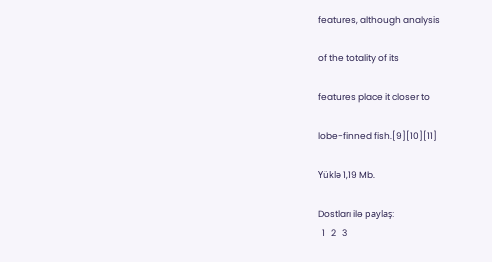features, although analysis

of the totality of its

features place it closer to

lobe-finned fish.[9][10][11]

Yüklə 1,19 Mb.

Dostları ilə paylaş:
  1   2   3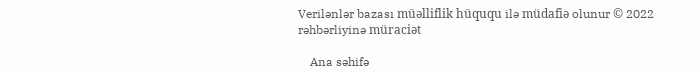Verilənlər bazası müəlliflik hüququ ilə müdafiə olunur © 2022
rəhbərliyinə müraciət

    Ana səhifə